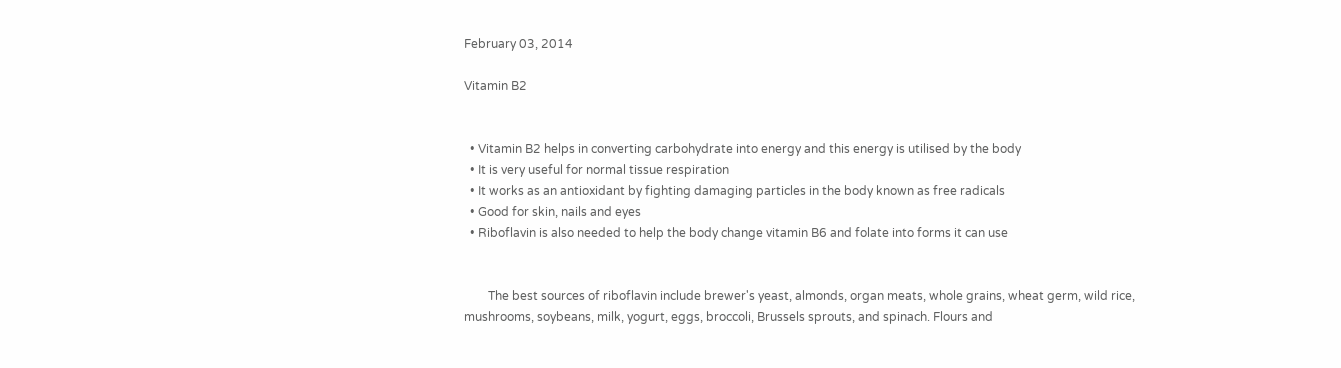February 03, 2014

Vitamin B2


  • Vitamin B2 helps in converting carbohydrate into energy and this energy is utilised by the body
  • It is very useful for normal tissue respiration
  • It works as an antioxidant by fighting damaging particles in the body known as free radicals
  • Good for skin, nails and eyes
  • Riboflavin is also needed to help the body change vitamin B6 and folate into forms it can use


        The best sources of riboflavin include brewer's yeast, almonds, organ meats, whole grains, wheat germ, wild rice, mushrooms, soybeans, milk, yogurt, eggs, broccoli, Brussels sprouts, and spinach. Flours and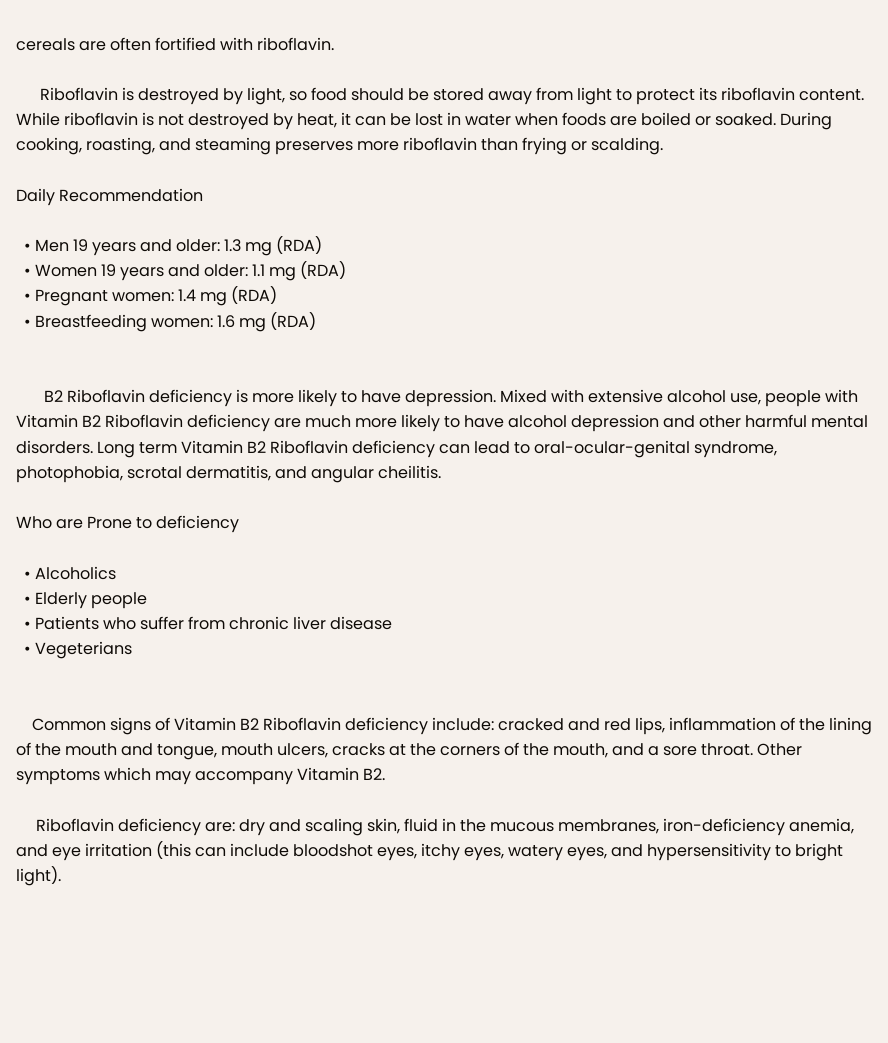cereals are often fortified with riboflavin.

      Riboflavin is destroyed by light, so food should be stored away from light to protect its riboflavin content. While riboflavin is not destroyed by heat, it can be lost in water when foods are boiled or soaked. During cooking, roasting, and steaming preserves more riboflavin than frying or scalding.

Daily Recommendation

  • Men 19 years and older: 1.3 mg (RDA)
  • Women 19 years and older: 1.1 mg (RDA)
  • Pregnant women: 1.4 mg (RDA)
  • Breastfeeding women: 1.6 mg (RDA)


       B2 Riboflavin deficiency is more likely to have depression. Mixed with extensive alcohol use, people with Vitamin B2 Riboflavin deficiency are much more likely to have alcohol depression and other harmful mental disorders. Long term Vitamin B2 Riboflavin deficiency can lead to oral-ocular-genital syndrome, photophobia, scrotal dermatitis, and angular cheilitis.

Who are Prone to deficiency

  • Alcoholics
  • Elderly people
  • Patients who suffer from chronic liver disease
  • Vegeterians


    Common signs of Vitamin B2 Riboflavin deficiency include: cracked and red lips, inflammation of the lining of the mouth and tongue, mouth ulcers, cracks at the corners of the mouth, and a sore throat. Other symptoms which may accompany Vitamin B2.

     Riboflavin deficiency are: dry and scaling skin, fluid in the mucous membranes, iron-deficiency anemia, and eye irritation (this can include bloodshot eyes, itchy eyes, watery eyes, and hypersensitivity to bright light).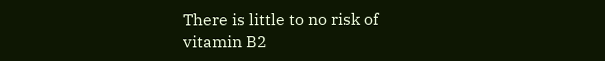There is little to no risk of vitamin B2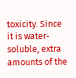toxicity. Since it is water-soluble, extra amounts of the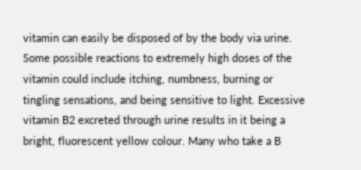vitamin can easily be disposed of by the body via urine. Some possible reactions to extremely high doses of the vitamin could include itching, numbness, burning or tingling sensations, and being sensitive to light. Excessive vitamin B2 excreted through urine results in it being a bright, fluorescent yellow colour. Many who take a B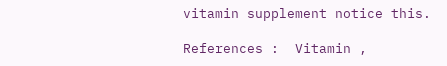vitamin supplement notice this.

References :  Vitamin ,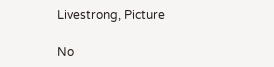Livestrong, Picture

No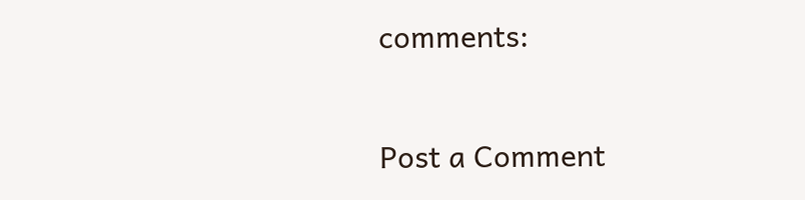comments:

Post a Comment